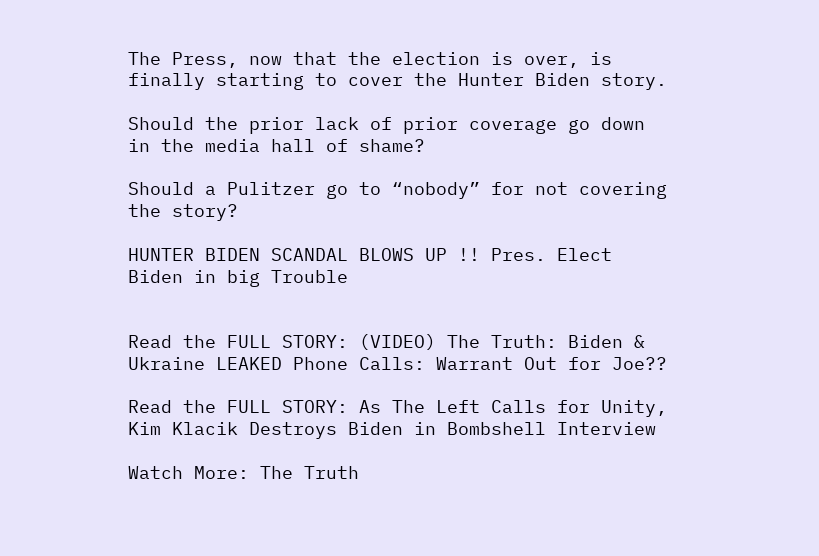The Press, now that the election is over, is finally starting to cover the Hunter Biden story.

Should the prior lack of prior coverage go down in the media hall of shame?

Should a Pulitzer go to “nobody” for not covering the story?

HUNTER BIDEN SCANDAL BLOWS UP !! Pres. Elect Biden in big Trouble


Read the FULL STORY: (VIDEO) The Truth: Biden & Ukraine LEAKED Phone Calls: Warrant Out for Joe??

Read the FULL STORY: As The Left Calls for Unity, Kim Klacik Destroys Biden in Bombshell Interview

Watch More: The Truth